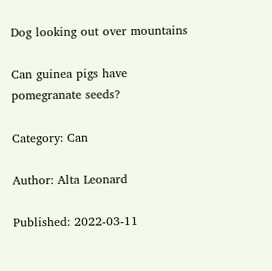Dog looking out over mountains

Can guinea pigs have pomegranate seeds?

Category: Can

Author: Alta Leonard

Published: 2022-03-11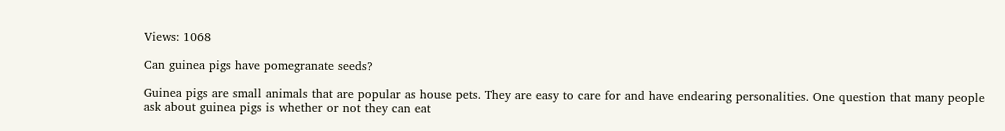Views: 1068

Can guinea pigs have pomegranate seeds?

Guinea pigs are small animals that are popular as house pets. They are easy to care for and have endearing personalities. One question that many people ask about guinea pigs is whether or not they can eat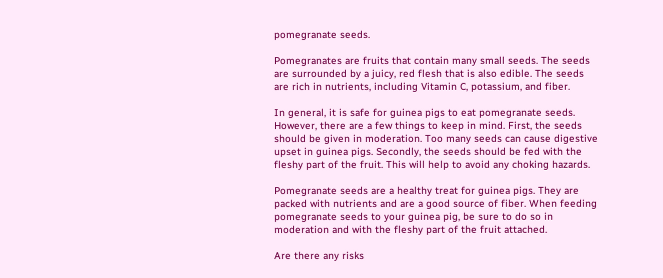pomegranate seeds.

Pomegranates are fruits that contain many small seeds. The seeds are surrounded by a juicy, red flesh that is also edible. The seeds are rich in nutrients, including Vitamin C, potassium, and fiber.

In general, it is safe for guinea pigs to eat pomegranate seeds. However, there are a few things to keep in mind. First, the seeds should be given in moderation. Too many seeds can cause digestive upset in guinea pigs. Secondly, the seeds should be fed with the fleshy part of the fruit. This will help to avoid any choking hazards.

Pomegranate seeds are a healthy treat for guinea pigs. They are packed with nutrients and are a good source of fiber. When feeding pomegranate seeds to your guinea pig, be sure to do so in moderation and with the fleshy part of the fruit attached.

Are there any risks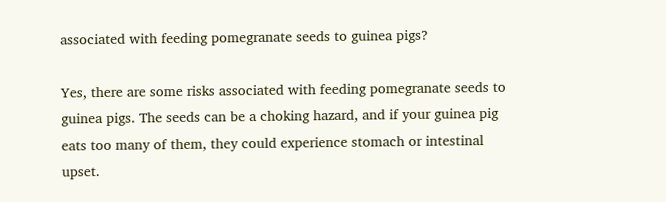associated with feeding pomegranate seeds to guinea pigs?

Yes, there are some risks associated with feeding pomegranate seeds to guinea pigs. The seeds can be a choking hazard, and if your guinea pig eats too many of them, they could experience stomach or intestinal upset.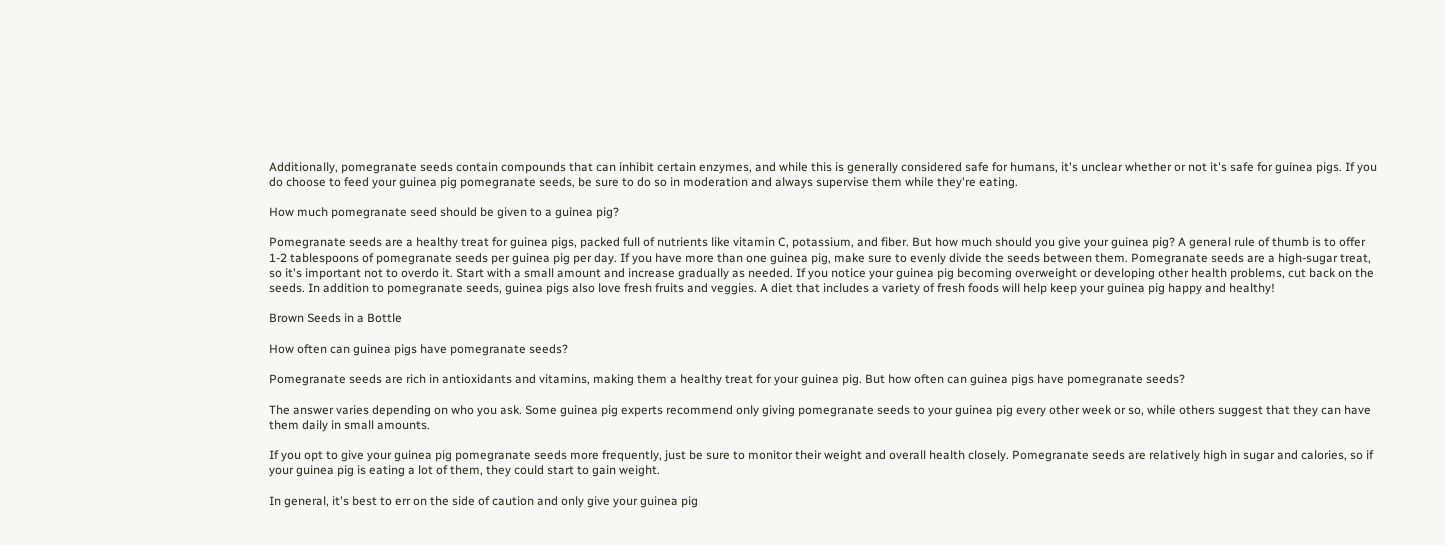Additionally, pomegranate seeds contain compounds that can inhibit certain enzymes, and while this is generally considered safe for humans, it's unclear whether or not it's safe for guinea pigs. If you do choose to feed your guinea pig pomegranate seeds, be sure to do so in moderation and always supervise them while they're eating.

How much pomegranate seed should be given to a guinea pig?

Pomegranate seeds are a healthy treat for guinea pigs, packed full of nutrients like vitamin C, potassium, and fiber. But how much should you give your guinea pig? A general rule of thumb is to offer 1-2 tablespoons of pomegranate seeds per guinea pig per day. If you have more than one guinea pig, make sure to evenly divide the seeds between them. Pomegranate seeds are a high-sugar treat, so it's important not to overdo it. Start with a small amount and increase gradually as needed. If you notice your guinea pig becoming overweight or developing other health problems, cut back on the seeds. In addition to pomegranate seeds, guinea pigs also love fresh fruits and veggies. A diet that includes a variety of fresh foods will help keep your guinea pig happy and healthy!

Brown Seeds in a Bottle

How often can guinea pigs have pomegranate seeds?

Pomegranate seeds are rich in antioxidants and vitamins, making them a healthy treat for your guinea pig. But how often can guinea pigs have pomegranate seeds?

The answer varies depending on who you ask. Some guinea pig experts recommend only giving pomegranate seeds to your guinea pig every other week or so, while others suggest that they can have them daily in small amounts.

If you opt to give your guinea pig pomegranate seeds more frequently, just be sure to monitor their weight and overall health closely. Pomegranate seeds are relatively high in sugar and calories, so if your guinea pig is eating a lot of them, they could start to gain weight.

In general, it's best to err on the side of caution and only give your guinea pig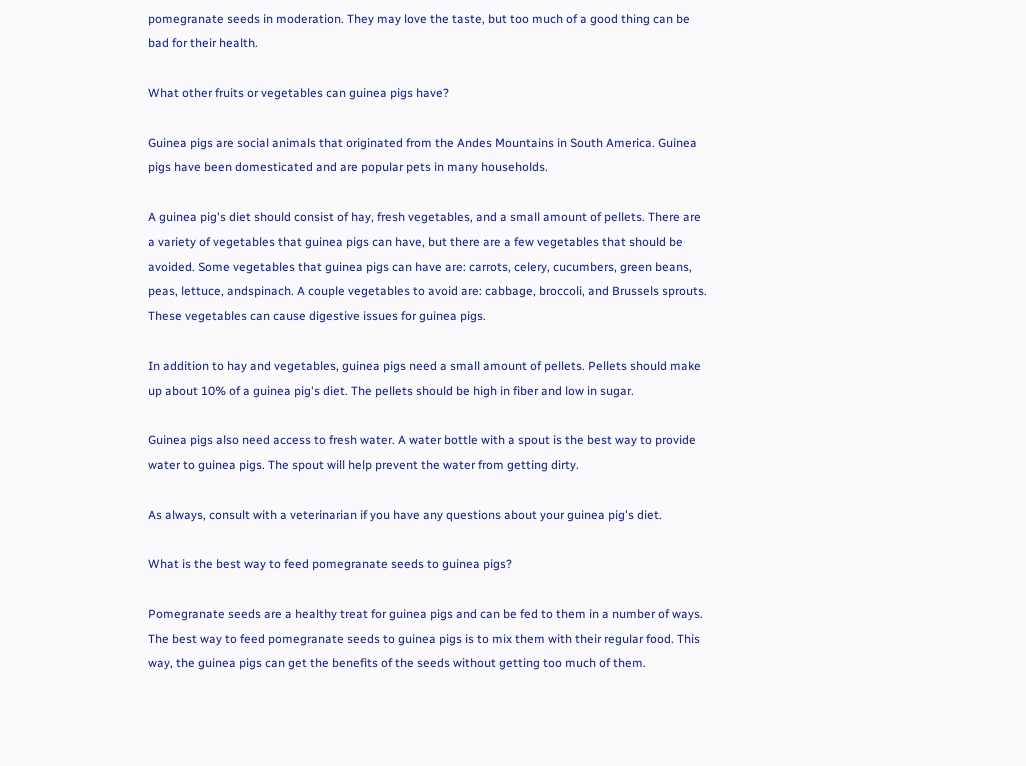pomegranate seeds in moderation. They may love the taste, but too much of a good thing can be bad for their health.

What other fruits or vegetables can guinea pigs have?

Guinea pigs are social animals that originated from the Andes Mountains in South America. Guinea pigs have been domesticated and are popular pets in many households.

A guinea pig's diet should consist of hay, fresh vegetables, and a small amount of pellets. There are a variety of vegetables that guinea pigs can have, but there are a few vegetables that should be avoided. Some vegetables that guinea pigs can have are: carrots, celery, cucumbers, green beans, peas, lettuce, andspinach. A couple vegetables to avoid are: cabbage, broccoli, and Brussels sprouts. These vegetables can cause digestive issues for guinea pigs.

In addition to hay and vegetables, guinea pigs need a small amount of pellets. Pellets should make up about 10% of a guinea pig's diet. The pellets should be high in fiber and low in sugar.

Guinea pigs also need access to fresh water. A water bottle with a spout is the best way to provide water to guinea pigs. The spout will help prevent the water from getting dirty.

As always, consult with a veterinarian if you have any questions about your guinea pig's diet.

What is the best way to feed pomegranate seeds to guinea pigs?

Pomegranate seeds are a healthy treat for guinea pigs and can be fed to them in a number of ways. The best way to feed pomegranate seeds to guinea pigs is to mix them with their regular food. This way, the guinea pigs can get the benefits of the seeds without getting too much of them.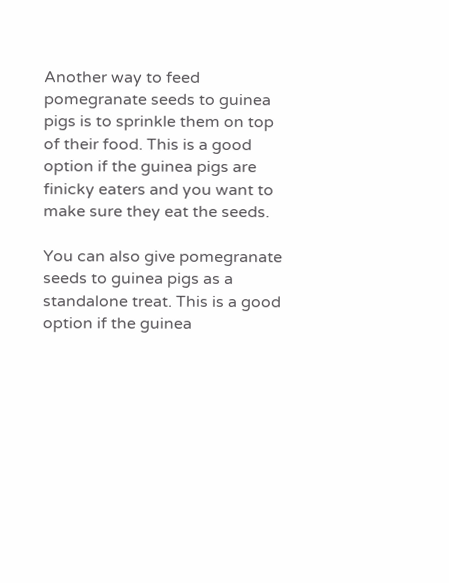Another way to feed pomegranate seeds to guinea pigs is to sprinkle them on top of their food. This is a good option if the guinea pigs are finicky eaters and you want to make sure they eat the seeds.

You can also give pomegranate seeds to guinea pigs as a standalone treat. This is a good option if the guinea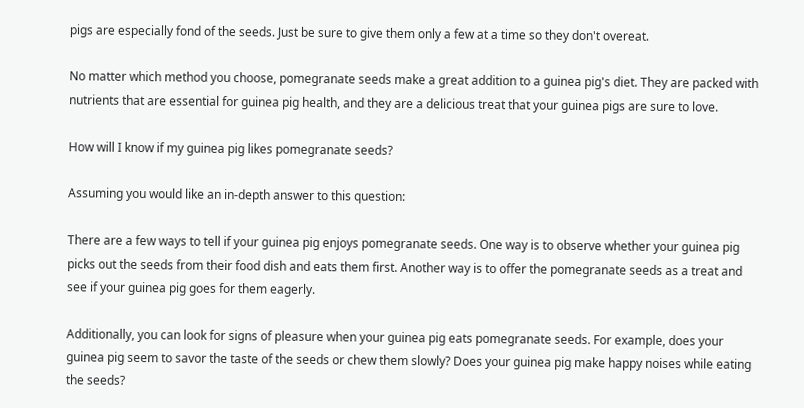pigs are especially fond of the seeds. Just be sure to give them only a few at a time so they don't overeat.

No matter which method you choose, pomegranate seeds make a great addition to a guinea pig's diet. They are packed with nutrients that are essential for guinea pig health, and they are a delicious treat that your guinea pigs are sure to love.

How will I know if my guinea pig likes pomegranate seeds?

Assuming you would like an in-depth answer to this question:

There are a few ways to tell if your guinea pig enjoys pomegranate seeds. One way is to observe whether your guinea pig picks out the seeds from their food dish and eats them first. Another way is to offer the pomegranate seeds as a treat and see if your guinea pig goes for them eagerly.

Additionally, you can look for signs of pleasure when your guinea pig eats pomegranate seeds. For example, does your guinea pig seem to savor the taste of the seeds or chew them slowly? Does your guinea pig make happy noises while eating the seeds?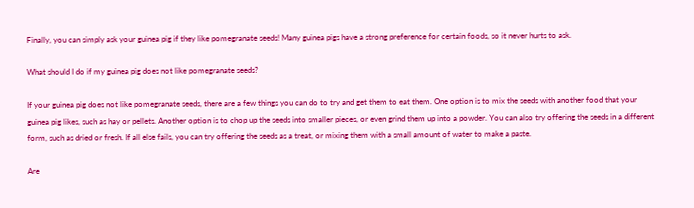Finally, you can simply ask your guinea pig if they like pomegranate seeds! Many guinea pigs have a strong preference for certain foods, so it never hurts to ask.

What should I do if my guinea pig does not like pomegranate seeds?

If your guinea pig does not like pomegranate seeds, there are a few things you can do to try and get them to eat them. One option is to mix the seeds with another food that your guinea pig likes, such as hay or pellets. Another option is to chop up the seeds into smaller pieces, or even grind them up into a powder. You can also try offering the seeds in a different form, such as dried or fresh. If all else fails, you can try offering the seeds as a treat, or mixing them with a small amount of water to make a paste.

Are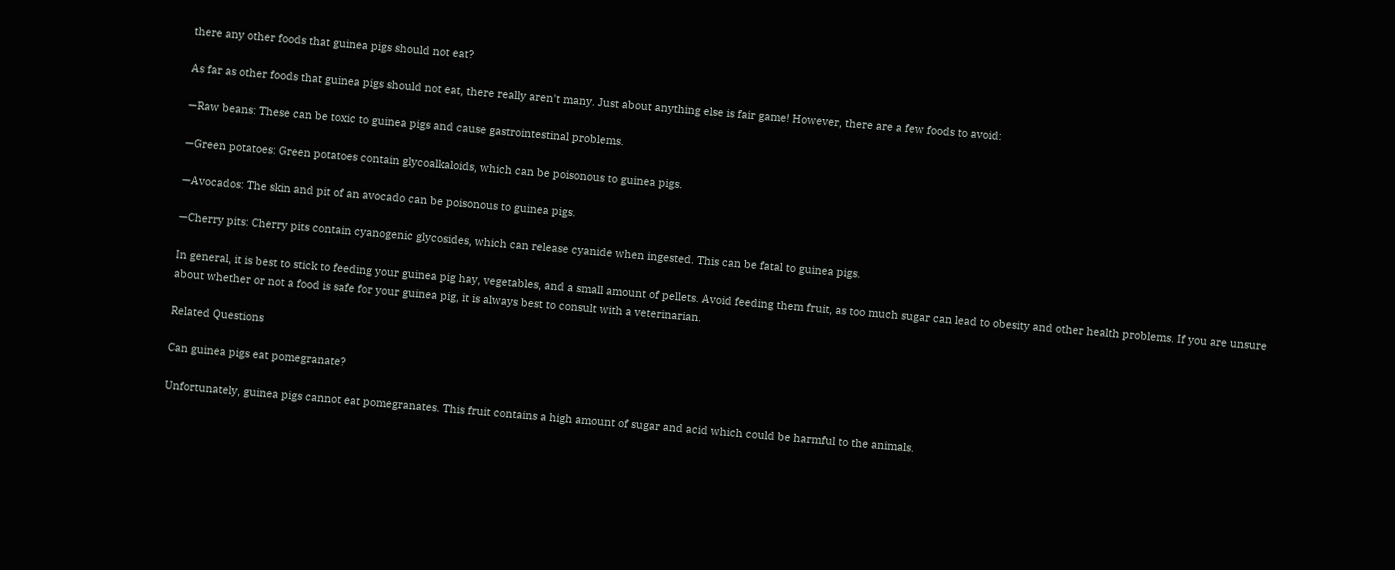there any other foods that guinea pigs should not eat?

As far as other foods that guinea pigs should not eat, there really aren't many. Just about anything else is fair game! However, there are a few foods to avoid:

—Raw beans: These can be toxic to guinea pigs and cause gastrointestinal problems.

—Green potatoes: Green potatoes contain glycoalkaloids, which can be poisonous to guinea pigs.

—Avocados: The skin and pit of an avocado can be poisonous to guinea pigs.

—Cherry pits: Cherry pits contain cyanogenic glycosides, which can release cyanide when ingested. This can be fatal to guinea pigs.

In general, it is best to stick to feeding your guinea pig hay, vegetables, and a small amount of pellets. Avoid feeding them fruit, as too much sugar can lead to obesity and other health problems. If you are unsure about whether or not a food is safe for your guinea pig, it is always best to consult with a veterinarian.

Related Questions

Can guinea pigs eat pomegranate?

Unfortunately, guinea pigs cannot eat pomegranates. This fruit contains a high amount of sugar and acid which could be harmful to the animals.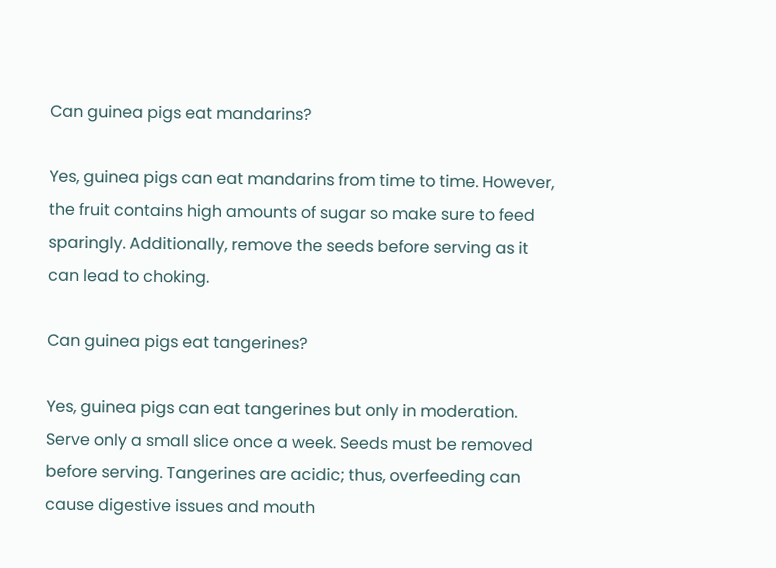Can guinea pigs eat mandarins?

Yes, guinea pigs can eat mandarins from time to time. However, the fruit contains high amounts of sugar so make sure to feed sparingly. Additionally, remove the seeds before serving as it can lead to choking.

Can guinea pigs eat tangerines?

Yes, guinea pigs can eat tangerines but only in moderation. Serve only a small slice once a week. Seeds must be removed before serving. Tangerines are acidic; thus, overfeeding can cause digestive issues and mouth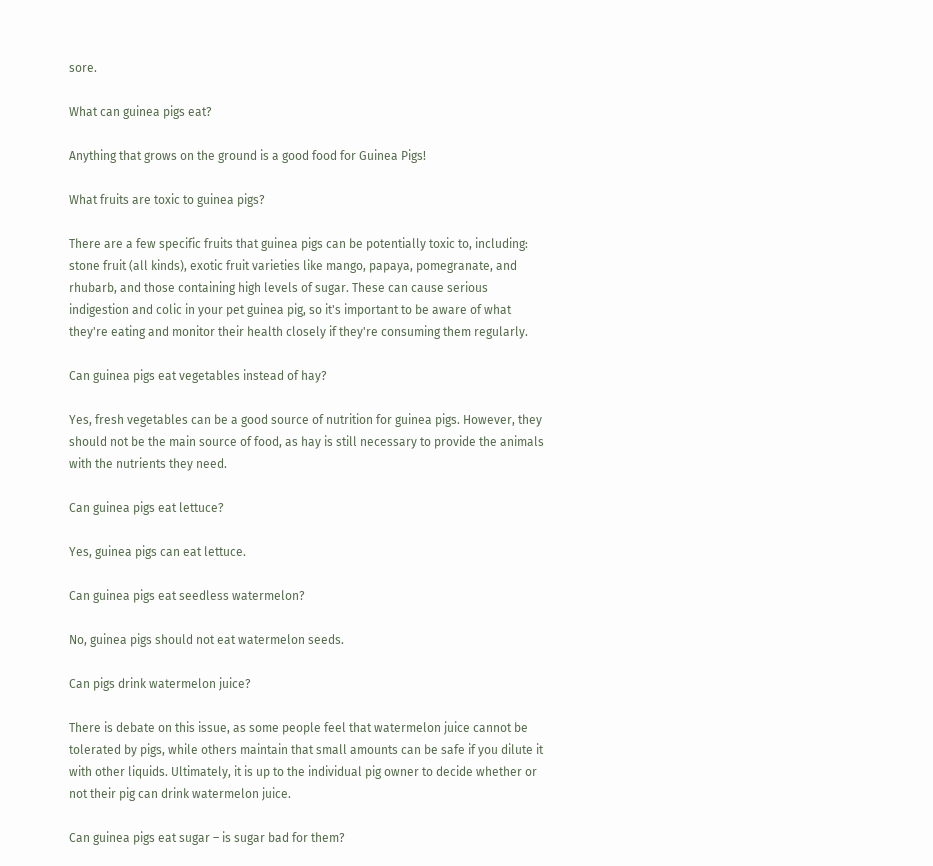sore.

What can guinea pigs eat?

Anything that grows on the ground is a good food for Guinea Pigs!

What fruits are toxic to guinea pigs?

There are a few specific fruits that guinea pigs can be potentially toxic to, including: stone fruit (all kinds), exotic fruit varieties like mango, papaya, pomegranate, and rhubarb, and those containing high levels of sugar. These can cause serious indigestion and colic in your pet guinea pig, so it's important to be aware of what they're eating and monitor their health closely if they're consuming them regularly.

Can guinea pigs eat vegetables instead of hay?

Yes, fresh vegetables can be a good source of nutrition for guinea pigs. However, they should not be the main source of food, as hay is still necessary to provide the animals with the nutrients they need.

Can guinea pigs eat lettuce?

Yes, guinea pigs can eat lettuce.

Can guinea pigs eat seedless watermelon?

No, guinea pigs should not eat watermelon seeds.

Can pigs drink watermelon juice?

There is debate on this issue, as some people feel that watermelon juice cannot be tolerated by pigs, while others maintain that small amounts can be safe if you dilute it with other liquids. Ultimately, it is up to the individual pig owner to decide whether or not their pig can drink watermelon juice.

Can guinea pigs eat sugar – is sugar bad for them?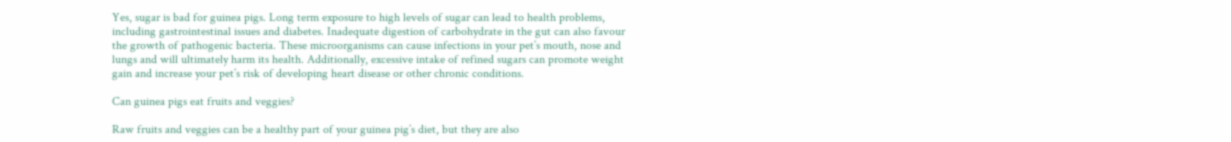Yes, sugar is bad for guinea pigs. Long term exposure to high levels of sugar can lead to health problems, including gastrointestinal issues and diabetes. Inadequate digestion of carbohydrate in the gut can also favour the growth of pathogenic bacteria. These microorganisms can cause infections in your pet’s mouth, nose and lungs and will ultimately harm its health. Additionally, excessive intake of refined sugars can promote weight gain and increase your pet’s risk of developing heart disease or other chronic conditions.

Can guinea pigs eat fruits and veggies?

Raw fruits and veggies can be a healthy part of your guinea pig’s diet, but they are also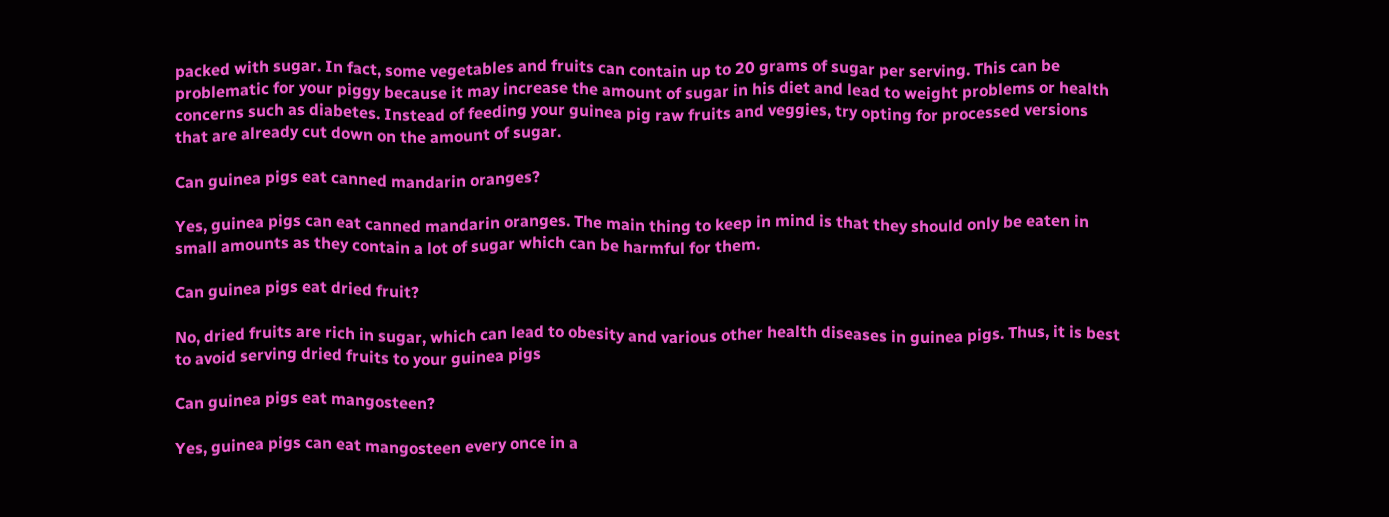packed with sugar. In fact, some vegetables and fruits can contain up to 20 grams of sugar per serving. This can be problematic for your piggy because it may increase the amount of sugar in his diet and lead to weight problems or health concerns such as diabetes. Instead of feeding your guinea pig raw fruits and veggies, try opting for processed versions that are already cut down on the amount of sugar.

Can guinea pigs eat canned mandarin oranges?

Yes, guinea pigs can eat canned mandarin oranges. The main thing to keep in mind is that they should only be eaten in small amounts as they contain a lot of sugar which can be harmful for them.

Can guinea pigs eat dried fruit?

No, dried fruits are rich in sugar, which can lead to obesity and various other health diseases in guinea pigs. Thus, it is best to avoid serving dried fruits to your guinea pigs

Can guinea pigs eat mangosteen?

Yes, guinea pigs can eat mangosteen every once in a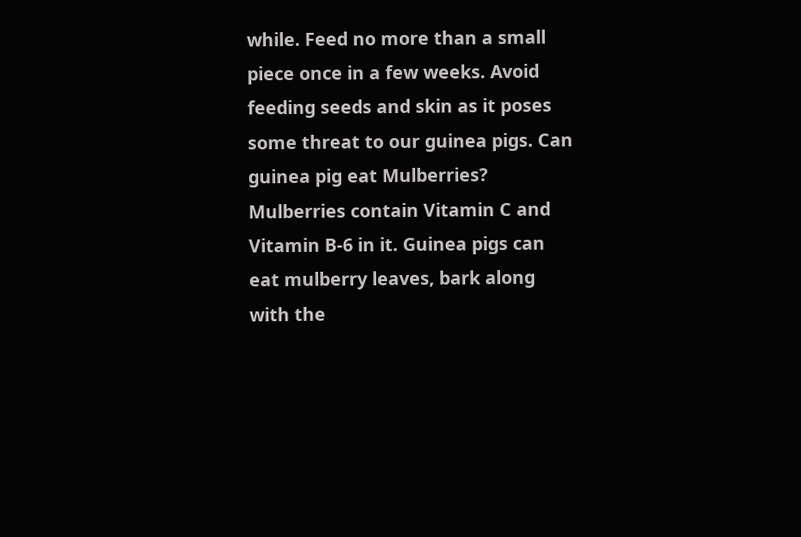while. Feed no more than a small piece once in a few weeks. Avoid feeding seeds and skin as it poses some threat to our guinea pigs. Can guinea pig eat Mulberries? Mulberries contain Vitamin C and Vitamin B-6 in it. Guinea pigs can eat mulberry leaves, bark along with the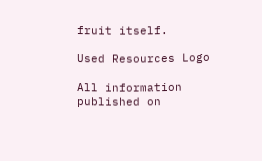fruit itself.

Used Resources Logo

All information published on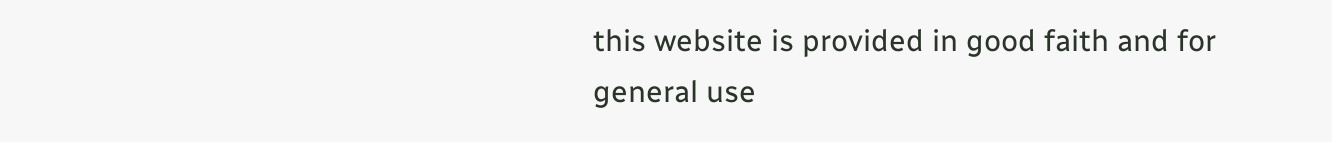this website is provided in good faith and for general use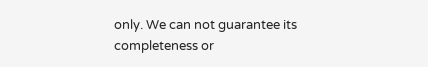only. We can not guarantee its completeness or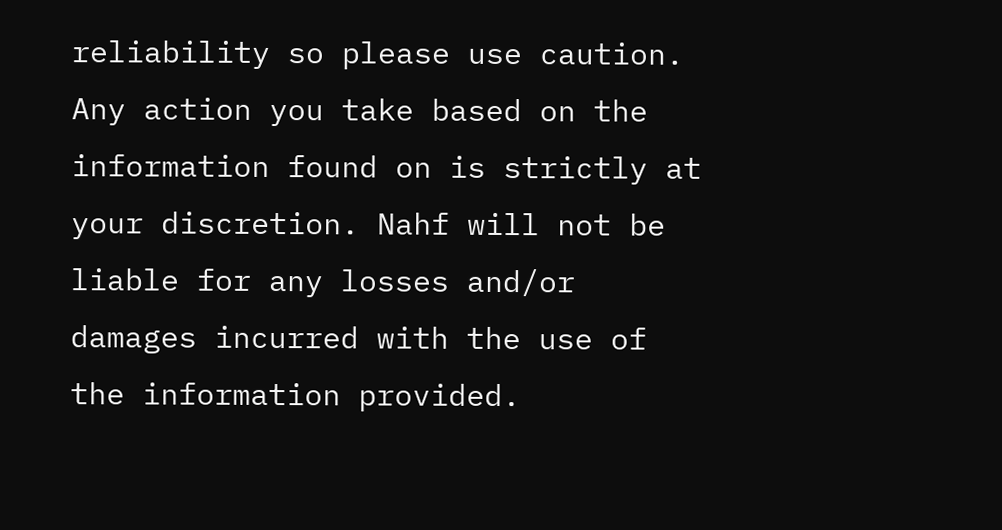reliability so please use caution. Any action you take based on the information found on is strictly at your discretion. Nahf will not be liable for any losses and/or damages incurred with the use of the information provided.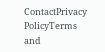ContactPrivacy PolicyTerms and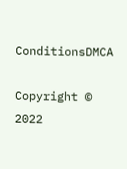ConditionsDMCA

Copyright © 2022